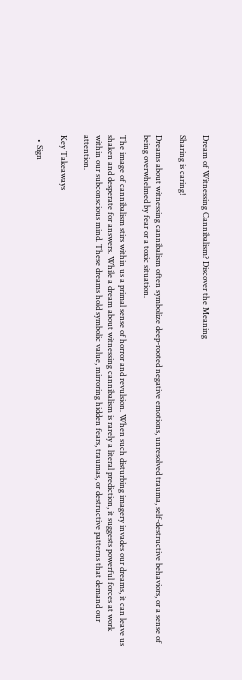Dream of Witnessing Cannibalism? Discover the Meaning

Sharing is caring!

Dreams about witnessing cannibalism often symbolize deep-rooted negative emotions, unresolved trauma, self-destructive behaviors, or a sense of being overwhelmed by fear or a toxic situation.

The image of cannibalism stirs within us a primal sense of horror and revulsion. When such disturbing imagery invades our dreams, it can leave us shaken and desperate for answers. While a dream about witnessing cannibalism is rarely a literal prediction, it suggests powerful forces at work within our subconscious mind. These dreams hold symbolic value, mirroring hidden fears, traumas, or destructive patterns that demand our attention.

Key Takeaways

  • Sign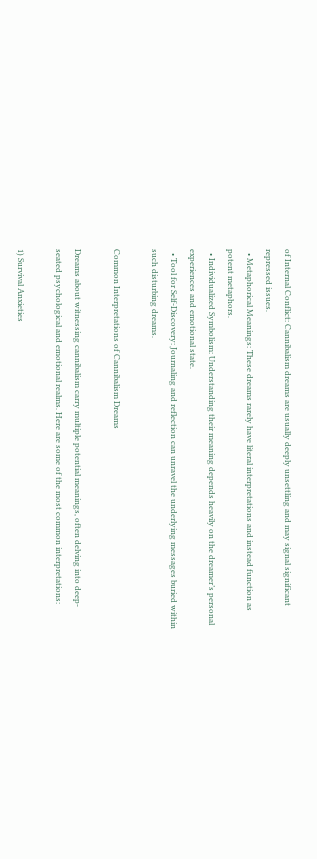of Internal Conflict: Cannibalism dreams are usually deeply unsettling and may signal significant repressed issues.
  • Metaphorical Meanings: These dreams rarely have literal interpretations and instead function as potent metaphors.
  • Individualized Symbolism: Understanding their meaning depends heavily on the dreamer’s personal experiences and emotional state.
  • Tool for Self-Discovery: Journaling and reflection can unravel the underlying messages buried within such disturbing dreams.

Common Interpretations of Cannibalism Dreams

Dreams about witnessing cannibalism carry multiple potential meanings, often delving into deep-seated psychological and emotional realms. Here are some of the most common interpretations:

1) Survival Anxieties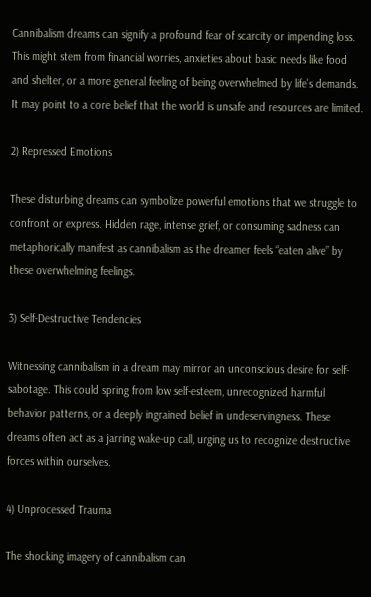Cannibalism dreams can signify a profound fear of scarcity or impending loss. This might stem from financial worries, anxieties about basic needs like food and shelter, or a more general feeling of being overwhelmed by life’s demands. It may point to a core belief that the world is unsafe and resources are limited.

2) Repressed Emotions

These disturbing dreams can symbolize powerful emotions that we struggle to confront or express. Hidden rage, intense grief, or consuming sadness can metaphorically manifest as cannibalism as the dreamer feels “eaten alive” by these overwhelming feelings.

3) Self-Destructive Tendencies

Witnessing cannibalism in a dream may mirror an unconscious desire for self-sabotage. This could spring from low self-esteem, unrecognized harmful behavior patterns, or a deeply ingrained belief in undeservingness. These dreams often act as a jarring wake-up call, urging us to recognize destructive forces within ourselves.

4) Unprocessed Trauma

The shocking imagery of cannibalism can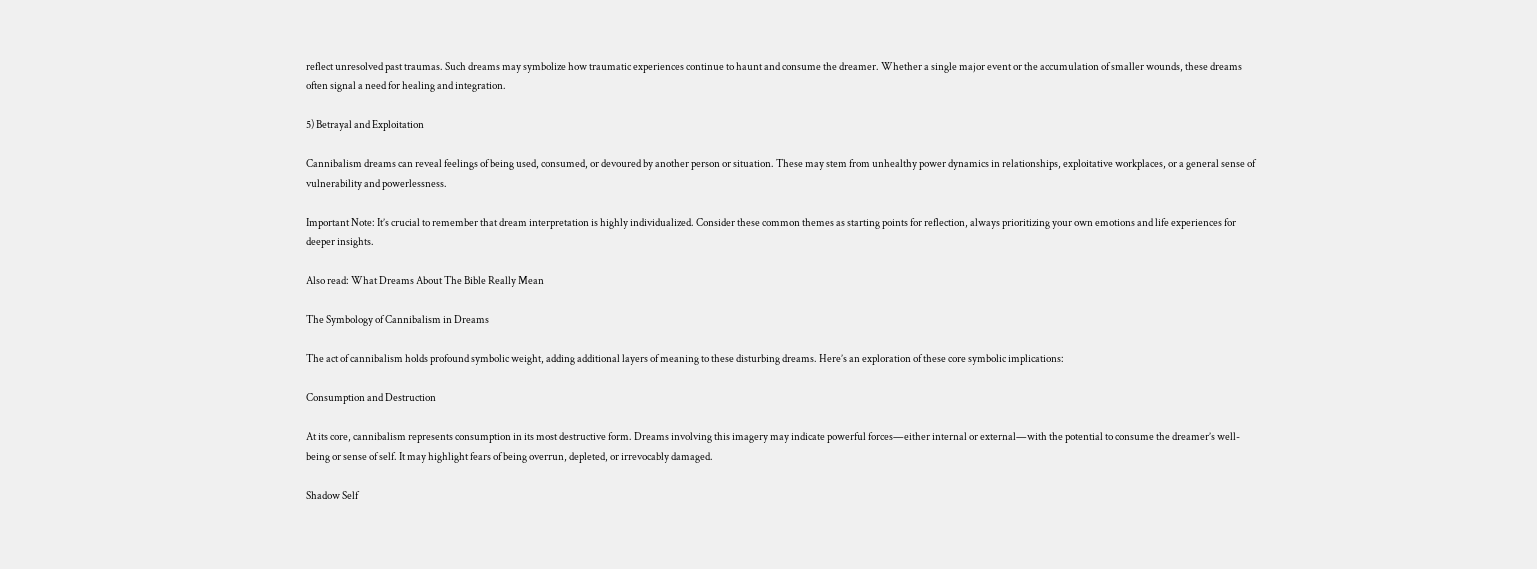reflect unresolved past traumas. Such dreams may symbolize how traumatic experiences continue to haunt and consume the dreamer. Whether a single major event or the accumulation of smaller wounds, these dreams often signal a need for healing and integration.

5) Betrayal and Exploitation

Cannibalism dreams can reveal feelings of being used, consumed, or devoured by another person or situation. These may stem from unhealthy power dynamics in relationships, exploitative workplaces, or a general sense of vulnerability and powerlessness.

Important Note: It’s crucial to remember that dream interpretation is highly individualized. Consider these common themes as starting points for reflection, always prioritizing your own emotions and life experiences for deeper insights.

Also read: What Dreams About The Bible Really Mean

The Symbology of Cannibalism in Dreams

The act of cannibalism holds profound symbolic weight, adding additional layers of meaning to these disturbing dreams. Here’s an exploration of these core symbolic implications:

Consumption and Destruction

At its core, cannibalism represents consumption in its most destructive form. Dreams involving this imagery may indicate powerful forces—either internal or external—with the potential to consume the dreamer’s well-being or sense of self. It may highlight fears of being overrun, depleted, or irrevocably damaged.

Shadow Self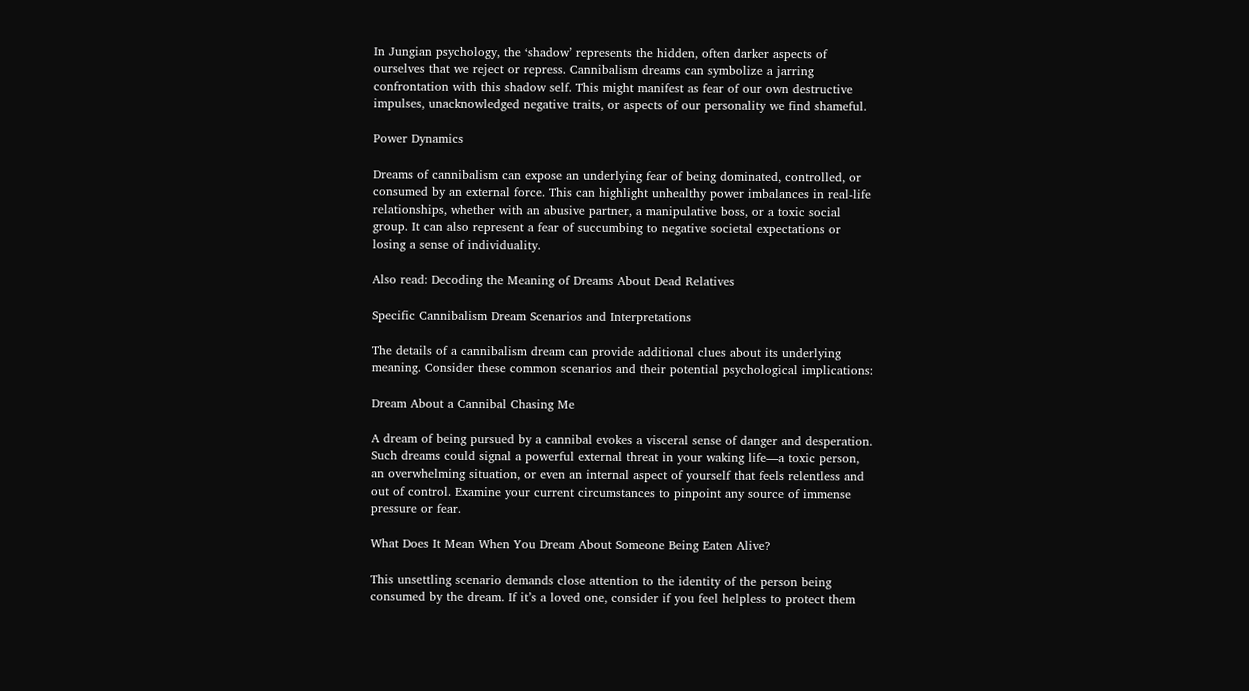In Jungian psychology, the ‘shadow’ represents the hidden, often darker aspects of ourselves that we reject or repress. Cannibalism dreams can symbolize a jarring confrontation with this shadow self. This might manifest as fear of our own destructive impulses, unacknowledged negative traits, or aspects of our personality we find shameful.

Power Dynamics

Dreams of cannibalism can expose an underlying fear of being dominated, controlled, or consumed by an external force. This can highlight unhealthy power imbalances in real-life relationships, whether with an abusive partner, a manipulative boss, or a toxic social group. It can also represent a fear of succumbing to negative societal expectations or losing a sense of individuality.

Also read: Decoding the Meaning of Dreams About Dead Relatives

Specific Cannibalism Dream Scenarios and Interpretations

The details of a cannibalism dream can provide additional clues about its underlying meaning. Consider these common scenarios and their potential psychological implications:

Dream About a Cannibal Chasing Me

A dream of being pursued by a cannibal evokes a visceral sense of danger and desperation. Such dreams could signal a powerful external threat in your waking life—a toxic person, an overwhelming situation, or even an internal aspect of yourself that feels relentless and out of control. Examine your current circumstances to pinpoint any source of immense pressure or fear.

What Does It Mean When You Dream About Someone Being Eaten Alive?

This unsettling scenario demands close attention to the identity of the person being consumed by the dream. If it’s a loved one, consider if you feel helpless to protect them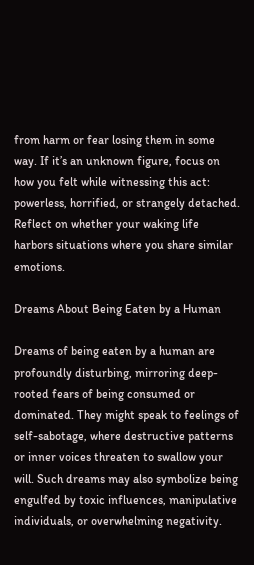from harm or fear losing them in some way. If it’s an unknown figure, focus on how you felt while witnessing this act: powerless, horrified, or strangely detached. Reflect on whether your waking life harbors situations where you share similar emotions.

Dreams About Being Eaten by a Human

Dreams of being eaten by a human are profoundly disturbing, mirroring deep-rooted fears of being consumed or dominated. They might speak to feelings of self-sabotage, where destructive patterns or inner voices threaten to swallow your will. Such dreams may also symbolize being engulfed by toxic influences, manipulative individuals, or overwhelming negativity.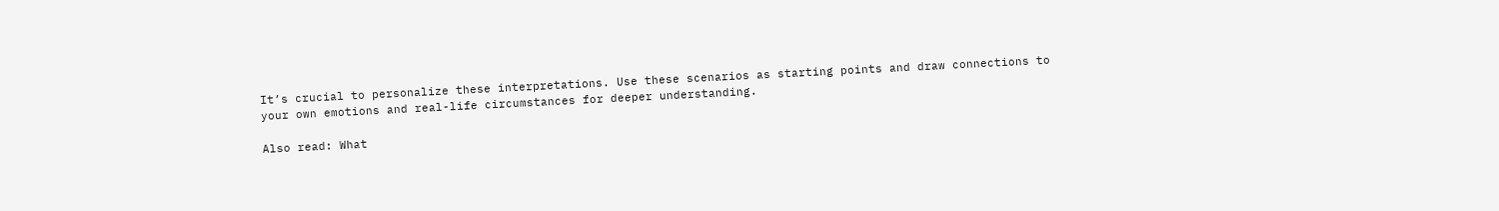It’s crucial to personalize these interpretations. Use these scenarios as starting points and draw connections to your own emotions and real-life circumstances for deeper understanding.

Also read: What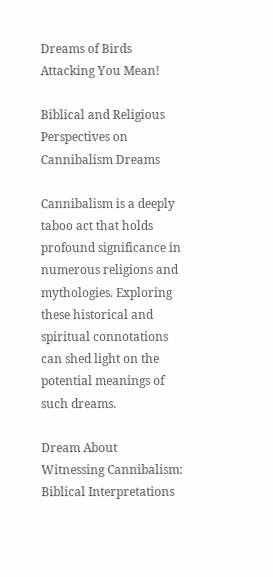Dreams of Birds Attacking You Mean!

Biblical and Religious Perspectives on Cannibalism Dreams

Cannibalism is a deeply taboo act that holds profound significance in numerous religions and mythologies. Exploring these historical and spiritual connotations can shed light on the potential meanings of such dreams.

Dream About Witnessing Cannibalism: Biblical Interpretations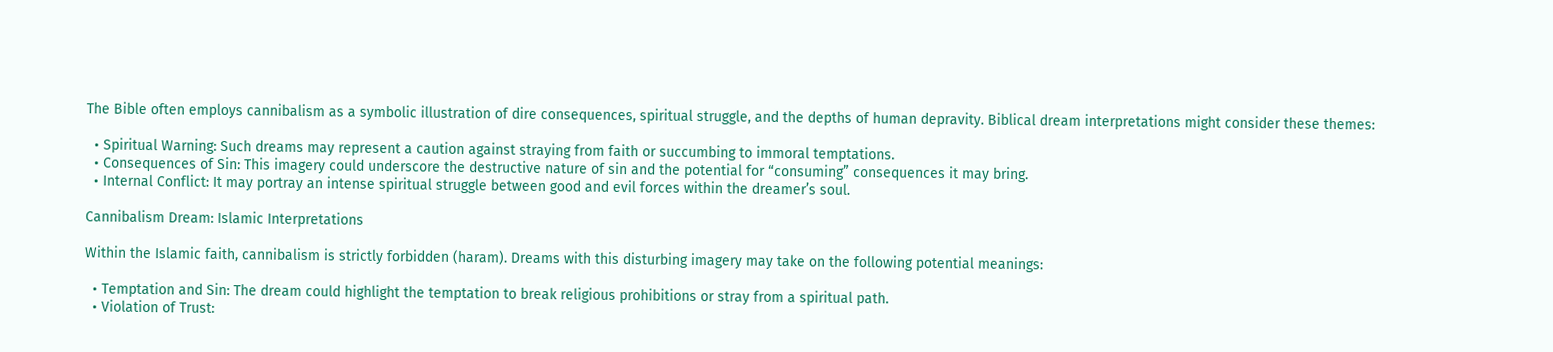The Bible often employs cannibalism as a symbolic illustration of dire consequences, spiritual struggle, and the depths of human depravity. Biblical dream interpretations might consider these themes:

  • Spiritual Warning: Such dreams may represent a caution against straying from faith or succumbing to immoral temptations.
  • Consequences of Sin: This imagery could underscore the destructive nature of sin and the potential for “consuming” consequences it may bring.
  • Internal Conflict: It may portray an intense spiritual struggle between good and evil forces within the dreamer’s soul.

Cannibalism Dream: Islamic Interpretations

Within the Islamic faith, cannibalism is strictly forbidden (haram). Dreams with this disturbing imagery may take on the following potential meanings:

  • Temptation and Sin: The dream could highlight the temptation to break religious prohibitions or stray from a spiritual path.
  • Violation of Trust: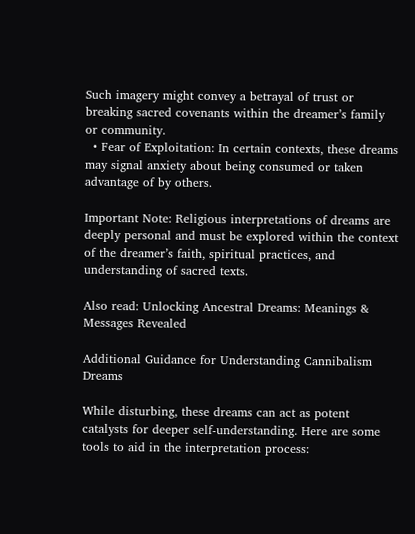Such imagery might convey a betrayal of trust or breaking sacred covenants within the dreamer’s family or community.
  • Fear of Exploitation: In certain contexts, these dreams may signal anxiety about being consumed or taken advantage of by others.

Important Note: Religious interpretations of dreams are deeply personal and must be explored within the context of the dreamer’s faith, spiritual practices, and understanding of sacred texts.

Also read: Unlocking Ancestral Dreams: Meanings & Messages Revealed

Additional Guidance for Understanding Cannibalism Dreams

While disturbing, these dreams can act as potent catalysts for deeper self-understanding. Here are some tools to aid in the interpretation process: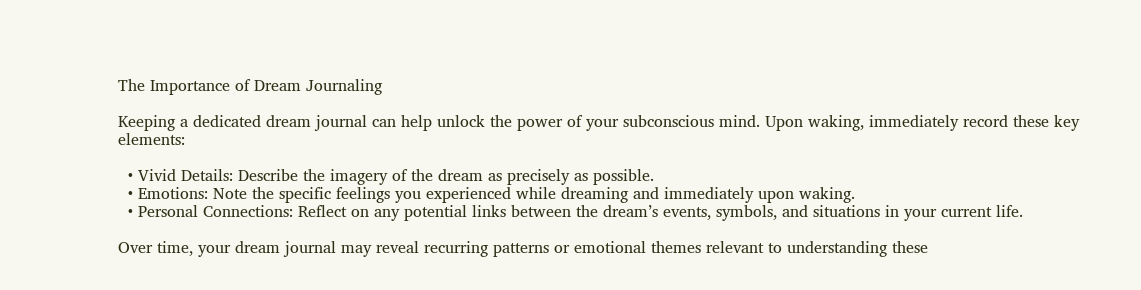The Importance of Dream Journaling

Keeping a dedicated dream journal can help unlock the power of your subconscious mind. Upon waking, immediately record these key elements:

  • Vivid Details: Describe the imagery of the dream as precisely as possible.
  • Emotions: Note the specific feelings you experienced while dreaming and immediately upon waking.
  • Personal Connections: Reflect on any potential links between the dream’s events, symbols, and situations in your current life.

Over time, your dream journal may reveal recurring patterns or emotional themes relevant to understanding these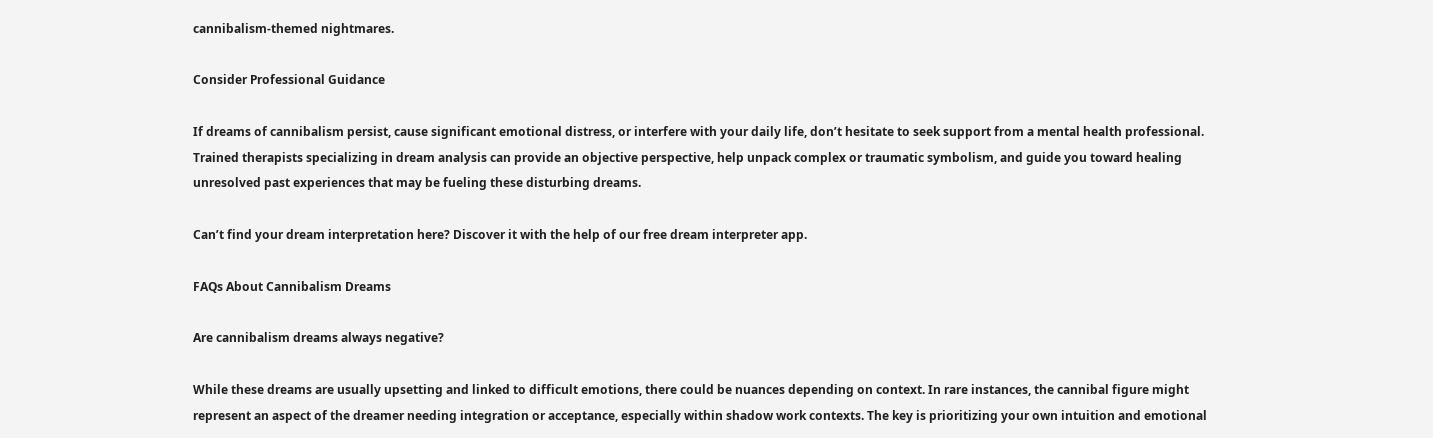cannibalism-themed nightmares.

Consider Professional Guidance

If dreams of cannibalism persist, cause significant emotional distress, or interfere with your daily life, don’t hesitate to seek support from a mental health professional. Trained therapists specializing in dream analysis can provide an objective perspective, help unpack complex or traumatic symbolism, and guide you toward healing unresolved past experiences that may be fueling these disturbing dreams.

Can’t find your dream interpretation here? Discover it with the help of our free dream interpreter app.

FAQs About Cannibalism Dreams

Are cannibalism dreams always negative?

While these dreams are usually upsetting and linked to difficult emotions, there could be nuances depending on context. In rare instances, the cannibal figure might represent an aspect of the dreamer needing integration or acceptance, especially within shadow work contexts. The key is prioritizing your own intuition and emotional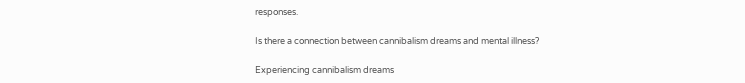responses.

Is there a connection between cannibalism dreams and mental illness?

Experiencing cannibalism dreams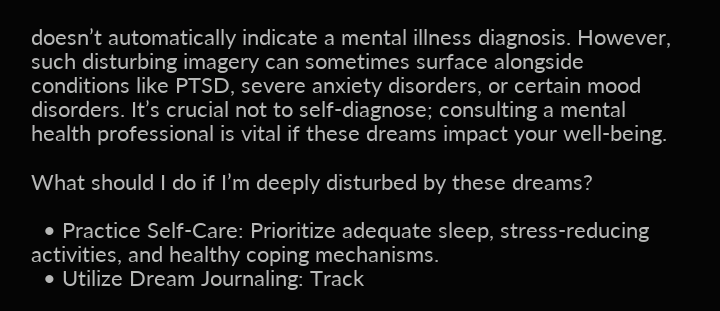doesn’t automatically indicate a mental illness diagnosis. However, such disturbing imagery can sometimes surface alongside conditions like PTSD, severe anxiety disorders, or certain mood disorders. It’s crucial not to self-diagnose; consulting a mental health professional is vital if these dreams impact your well-being.

What should I do if I’m deeply disturbed by these dreams?

  • Practice Self-Care: Prioritize adequate sleep, stress-reducing activities, and healthy coping mechanisms.
  • Utilize Dream Journaling: Track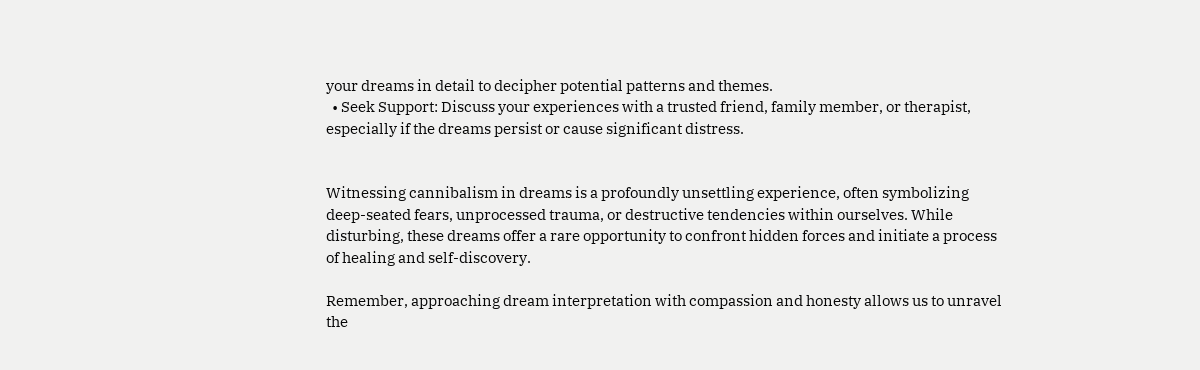your dreams in detail to decipher potential patterns and themes.
  • Seek Support: Discuss your experiences with a trusted friend, family member, or therapist, especially if the dreams persist or cause significant distress.


Witnessing cannibalism in dreams is a profoundly unsettling experience, often symbolizing deep-seated fears, unprocessed trauma, or destructive tendencies within ourselves. While disturbing, these dreams offer a rare opportunity to confront hidden forces and initiate a process of healing and self-discovery.

Remember, approaching dream interpretation with compassion and honesty allows us to unravel the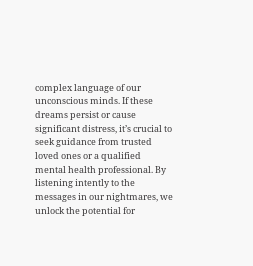complex language of our unconscious minds. If these dreams persist or cause significant distress, it’s crucial to seek guidance from trusted loved ones or a qualified mental health professional. By listening intently to the messages in our nightmares, we unlock the potential for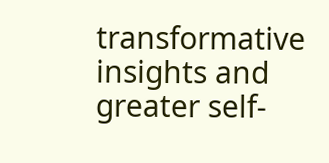transformative insights and greater self-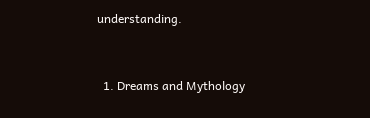understanding.


  1. Dreams and Mythology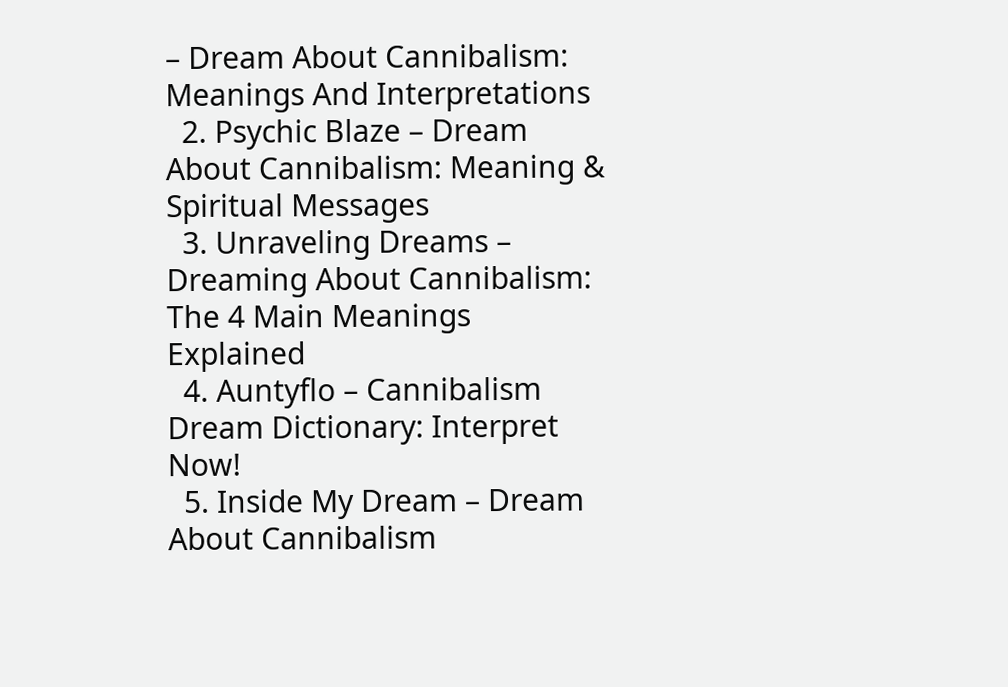– Dream About Cannibalism: Meanings And Interpretations
  2. Psychic Blaze – Dream About Cannibalism: Meaning & Spiritual Messages
  3. Unraveling Dreams – Dreaming About Cannibalism: The 4 Main Meanings Explained
  4. Auntyflo – Cannibalism Dream Dictionary: Interpret Now!
  5. Inside My Dream – Dream About Cannibalism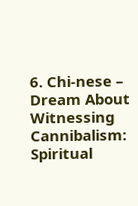6. Chi-nese – Dream About Witnessing Cannibalism: Spiritual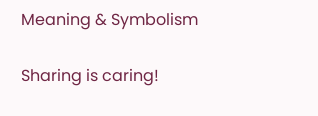Meaning & Symbolism

Sharing is caring!